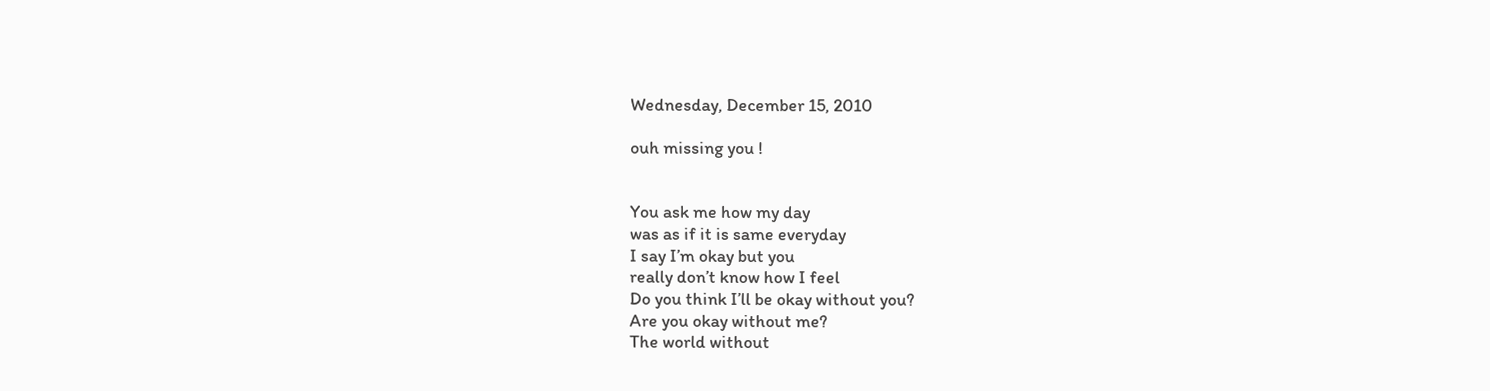Wednesday, December 15, 2010

ouh missing you !


You ask me how my day
was as if it is same everyday
I say I’m okay but you
really don’t know how I feel
Do you think I’ll be okay without you?
Are you okay without me?
The world without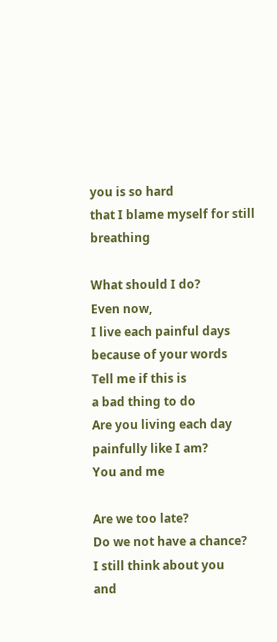you is so hard
that I blame myself for still breathing

What should I do?
Even now,
I live each painful days
because of your words
Tell me if this is
a bad thing to do
Are you living each day
painfully like I am?
You and me

Are we too late?
Do we not have a chance?
I still think about you
and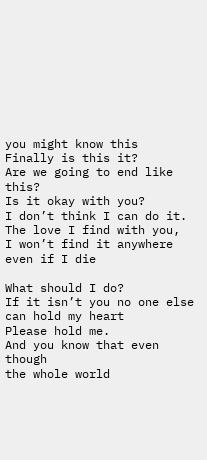you might know this
Finally is this it?
Are we going to end like this?
Is it okay with you?
I don’t think I can do it.
The love I find with you,
I won’t find it anywhere even if I die

What should I do?
If it isn’t you no one else can hold my heart
Please hold me.
And you know that even though
the whole world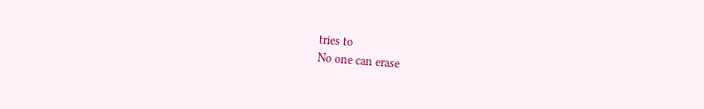tries to
No one can erase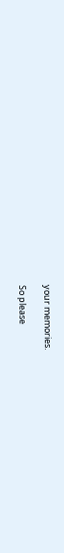your memories.

So please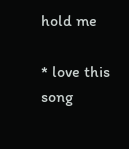hold me

* love this song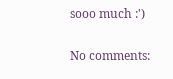sooo much :')

No comments: